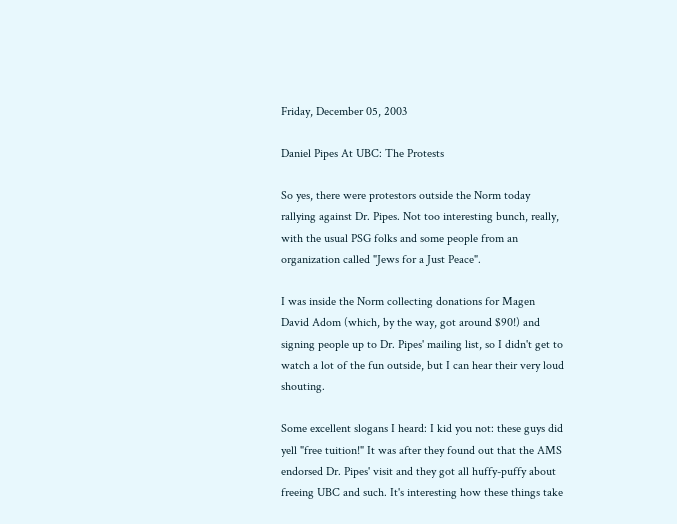Friday, December 05, 2003

Daniel Pipes At UBC: The Protests

So yes, there were protestors outside the Norm today rallying against Dr. Pipes. Not too interesting bunch, really, with the usual PSG folks and some people from an organization called "Jews for a Just Peace".

I was inside the Norm collecting donations for Magen David Adom (which, by the way, got around $90!) and signing people up to Dr. Pipes' mailing list, so I didn't get to watch a lot of the fun outside, but I can hear their very loud shouting.

Some excellent slogans I heard: I kid you not: these guys did yell "free tuition!" It was after they found out that the AMS endorsed Dr. Pipes' visit and they got all huffy-puffy about freeing UBC and such. It's interesting how these things take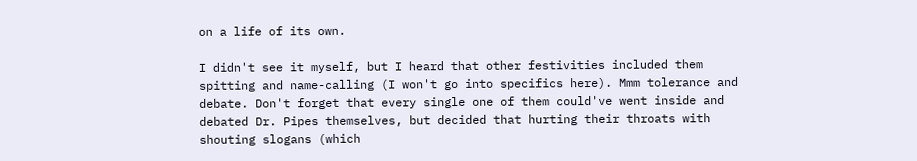on a life of its own.

I didn't see it myself, but I heard that other festivities included them spitting and name-calling (I won't go into specifics here). Mmm tolerance and debate. Don't forget that every single one of them could've went inside and debated Dr. Pipes themselves, but decided that hurting their throats with shouting slogans (which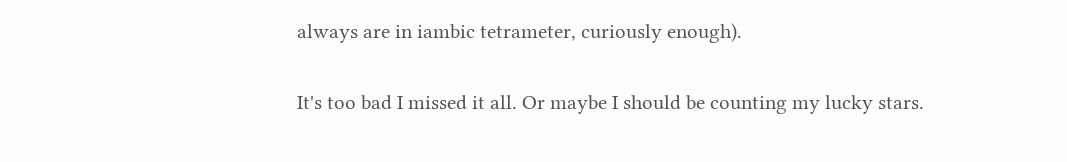always are in iambic tetrameter, curiously enough).

It's too bad I missed it all. Or maybe I should be counting my lucky stars.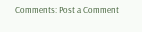Comments: Post a Comment